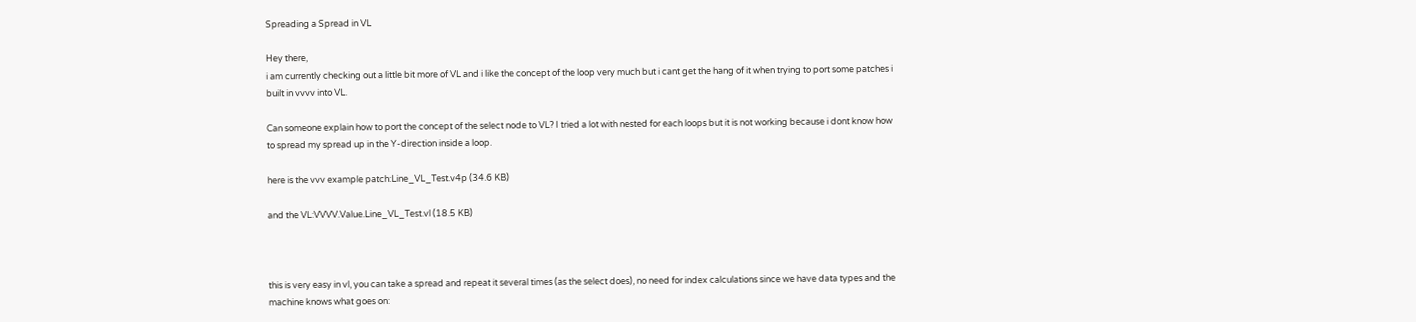Spreading a Spread in VL

Hey there,
i am currently checking out a little bit more of VL and i like the concept of the loop very much but i cant get the hang of it when trying to port some patches i built in vvvv into VL.

Can someone explain how to port the concept of the select node to VL? I tried a lot with nested for each loops but it is not working because i dont know how to spread my spread up in the Y-direction inside a loop.

here is the vvv example patch:Line_VL_Test.v4p (34.6 KB)

and the VL:VVVV.Value.Line_VL_Test.vl (18.5 KB)



this is very easy in vl, you can take a spread and repeat it several times (as the select does), no need for index calculations since we have data types and the machine knows what goes on: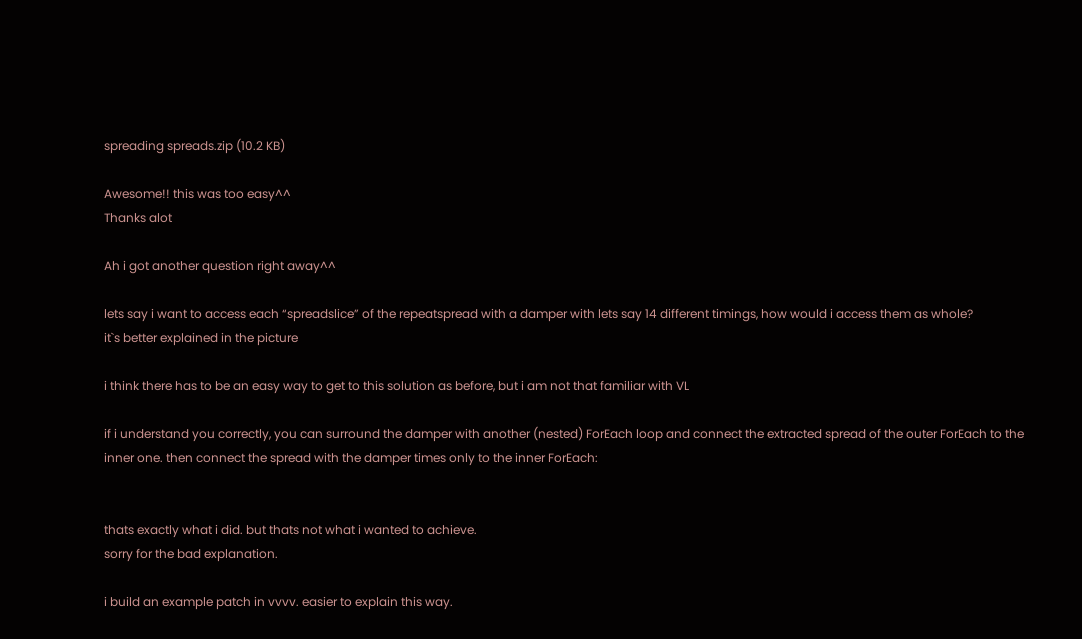spreading spreads.zip (10.2 KB)

Awesome!! this was too easy^^
Thanks alot

Ah i got another question right away^^

lets say i want to access each “spreadslice” of the repeatspread with a damper with lets say 14 different timings, how would i access them as whole?
it`s better explained in the picture

i think there has to be an easy way to get to this solution as before, but i am not that familiar with VL

if i understand you correctly, you can surround the damper with another (nested) ForEach loop and connect the extracted spread of the outer ForEach to the inner one. then connect the spread with the damper times only to the inner ForEach:


thats exactly what i did. but thats not what i wanted to achieve.
sorry for the bad explanation.

i build an example patch in vvvv. easier to explain this way.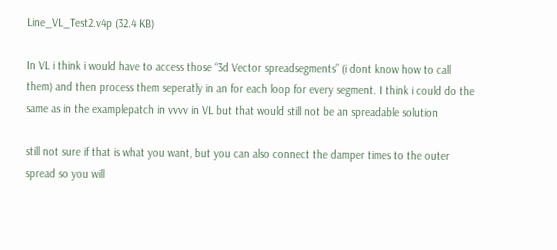Line_VL_Test2.v4p (32.4 KB)

In VL i think i would have to access those “3d Vector spreadsegments” (i dont know how to call them) and then process them seperatly in an for each loop for every segment. I think i could do the same as in the examplepatch in vvvv in VL but that would still not be an spreadable solution

still not sure if that is what you want, but you can also connect the damper times to the outer spread so you will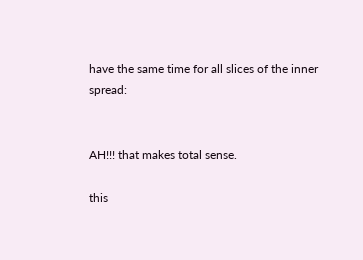have the same time for all slices of the inner spread:


AH!!! that makes total sense.

this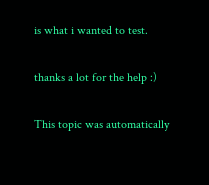is what i wanted to test.

thanks a lot for the help :)

This topic was automatically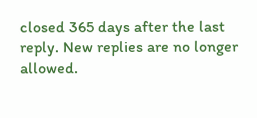closed 365 days after the last reply. New replies are no longer allowed.